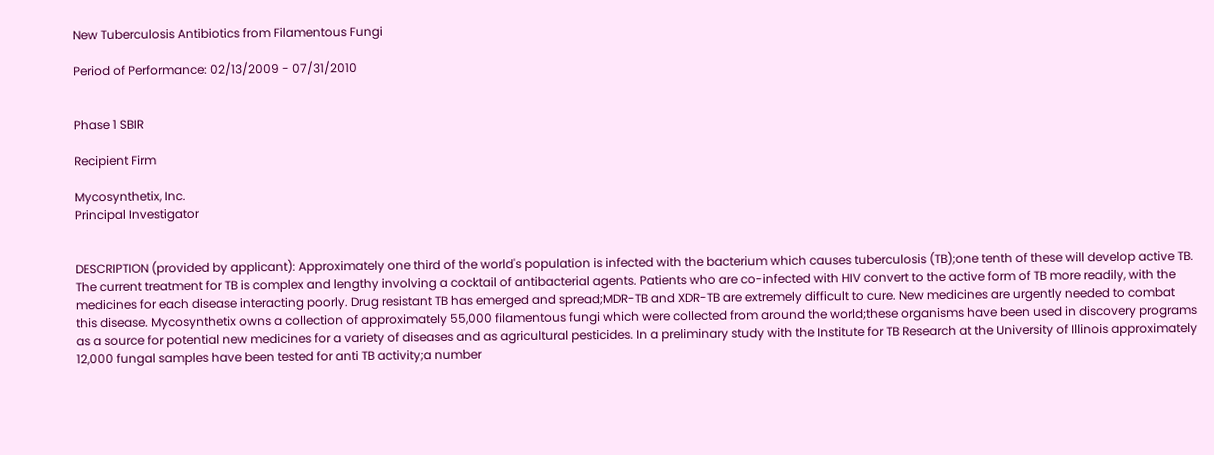New Tuberculosis Antibiotics from Filamentous Fungi

Period of Performance: 02/13/2009 - 07/31/2010


Phase 1 SBIR

Recipient Firm

Mycosynthetix, Inc.
Principal Investigator


DESCRIPTION (provided by applicant): Approximately one third of the world's population is infected with the bacterium which causes tuberculosis (TB);one tenth of these will develop active TB. The current treatment for TB is complex and lengthy involving a cocktail of antibacterial agents. Patients who are co-infected with HIV convert to the active form of TB more readily, with the medicines for each disease interacting poorly. Drug resistant TB has emerged and spread;MDR-TB and XDR-TB are extremely difficult to cure. New medicines are urgently needed to combat this disease. Mycosynthetix owns a collection of approximately 55,000 filamentous fungi which were collected from around the world;these organisms have been used in discovery programs as a source for potential new medicines for a variety of diseases and as agricultural pesticides. In a preliminary study with the Institute for TB Research at the University of Illinois approximately 12,000 fungal samples have been tested for anti TB activity;a number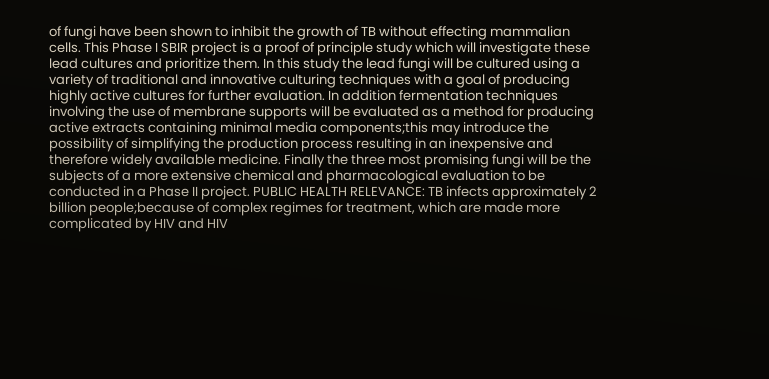of fungi have been shown to inhibit the growth of TB without effecting mammalian cells. This Phase I SBIR project is a proof of principle study which will investigate these lead cultures and prioritize them. In this study the lead fungi will be cultured using a variety of traditional and innovative culturing techniques with a goal of producing highly active cultures for further evaluation. In addition fermentation techniques involving the use of membrane supports will be evaluated as a method for producing active extracts containing minimal media components;this may introduce the possibility of simplifying the production process resulting in an inexpensive and therefore widely available medicine. Finally the three most promising fungi will be the subjects of a more extensive chemical and pharmacological evaluation to be conducted in a Phase II project. PUBLIC HEALTH RELEVANCE: TB infects approximately 2 billion people;because of complex regimes for treatment, which are made more complicated by HIV and HIV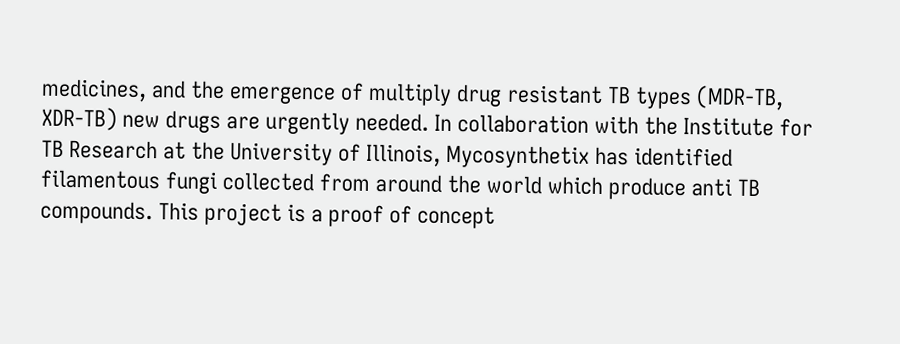medicines, and the emergence of multiply drug resistant TB types (MDR-TB, XDR-TB) new drugs are urgently needed. In collaboration with the Institute for TB Research at the University of Illinois, Mycosynthetix has identified filamentous fungi collected from around the world which produce anti TB compounds. This project is a proof of concept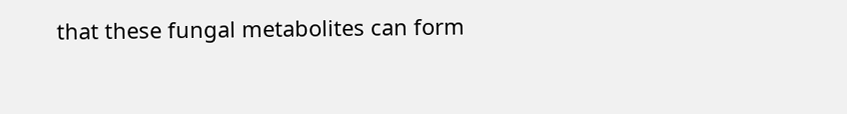that these fungal metabolites can form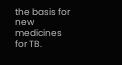the basis for new medicines for TB.